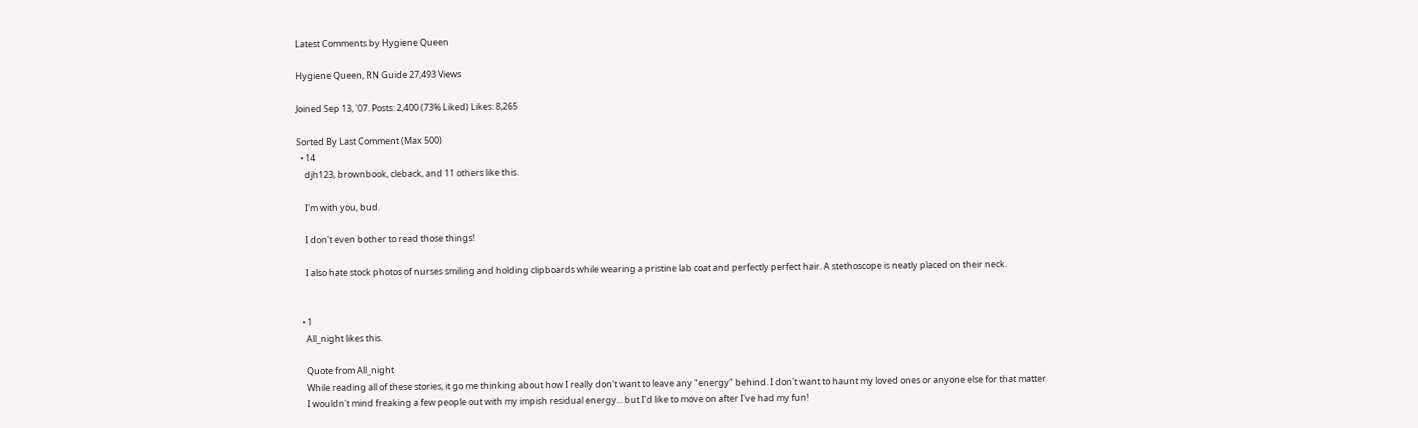Latest Comments by Hygiene Queen

Hygiene Queen, RN Guide 27,493 Views

Joined Sep 13, '07. Posts: 2,400 (73% Liked) Likes: 8,265

Sorted By Last Comment (Max 500)
  • 14
    djh123, brownbook, cleback, and 11 others like this.

    I'm with you, bud.

    I don't even bother to read those things!

    I also hate stock photos of nurses smiling and holding clipboards while wearing a pristine lab coat and perfectly perfect hair. A stethoscope is neatly placed on their neck.


  • 1
    All_night likes this.

    Quote from All_night
    While reading all of these stories, it go me thinking about how I really don't want to leave any "energy" behind. I don't want to haunt my loved ones or anyone else for that matter
    I wouldn't mind freaking a few people out with my impish residual energy... but I'd like to move on after I've had my fun!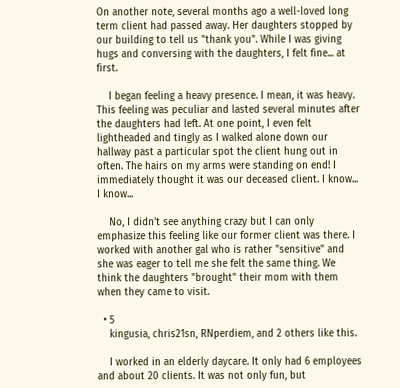On another note, several months ago a well-loved long term client had passed away. Her daughters stopped by our building to tell us "thank you". While I was giving hugs and conversing with the daughters, I felt fine... at first.

    I began feeling a heavy presence. I mean, it was heavy. This feeling was peculiar and lasted several minutes after the daughters had left. At one point, I even felt lightheaded and tingly as I walked alone down our hallway past a particular spot the client hung out in often. The hairs on my arms were standing on end! I immediately thought it was our deceased client. I know... I know...

    No, I didn't see anything crazy but I can only emphasize this feeling like our former client was there. I worked with another gal who is rather "sensitive" and she was eager to tell me she felt the same thing. We think the daughters "brought" their mom with them when they came to visit.

  • 5
    kingusia, chris21sn, RNperdiem, and 2 others like this.

    I worked in an elderly daycare. It only had 6 employees and about 20 clients. It was not only fun, but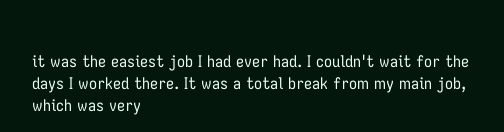it was the easiest job I had ever had. I couldn't wait for the days I worked there. It was a total break from my main job, which was very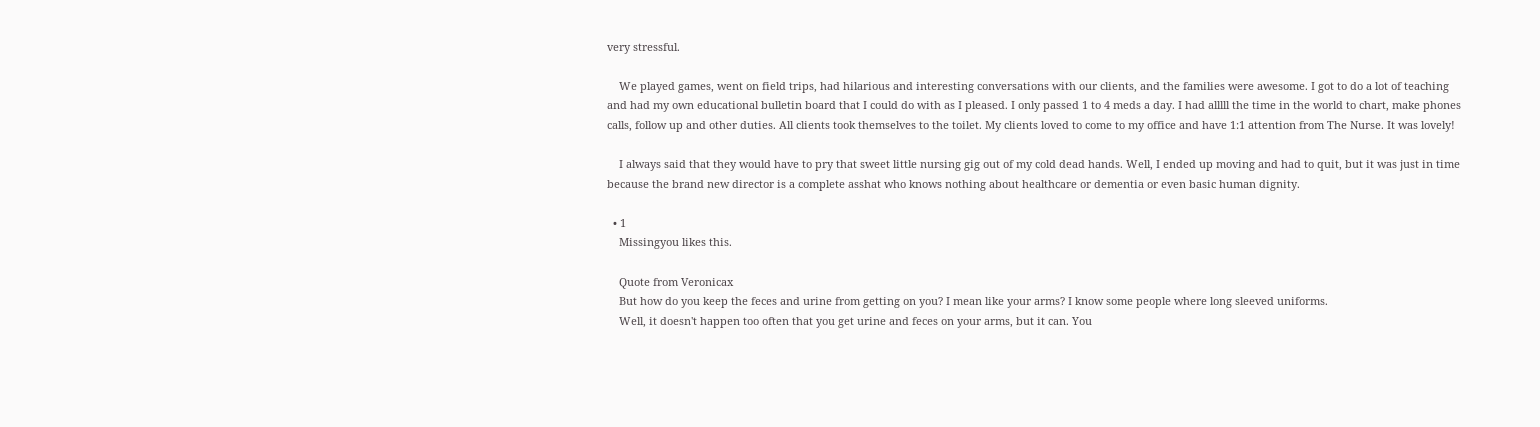very stressful.

    We played games, went on field trips, had hilarious and interesting conversations with our clients, and the families were awesome. I got to do a lot of teaching and had my own educational bulletin board that I could do with as I pleased. I only passed 1 to 4 meds a day. I had alllll the time in the world to chart, make phones calls, follow up and other duties. All clients took themselves to the toilet. My clients loved to come to my office and have 1:1 attention from The Nurse. It was lovely!

    I always said that they would have to pry that sweet little nursing gig out of my cold dead hands. Well, I ended up moving and had to quit, but it was just in time because the brand new director is a complete asshat who knows nothing about healthcare or dementia or even basic human dignity.

  • 1
    Missingyou likes this.

    Quote from Veronicax
    But how do you keep the feces and urine from getting on you? I mean like your arms? I know some people where long sleeved uniforms.
    Well, it doesn't happen too often that you get urine and feces on your arms, but it can. You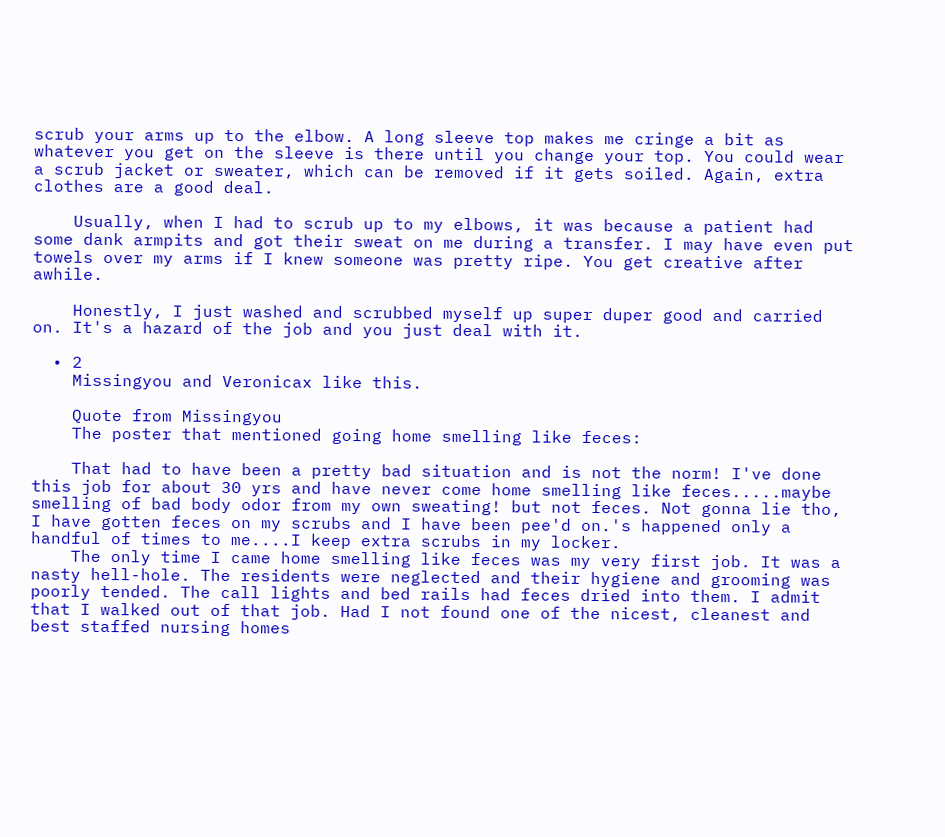scrub your arms up to the elbow. A long sleeve top makes me cringe a bit as whatever you get on the sleeve is there until you change your top. You could wear a scrub jacket or sweater, which can be removed if it gets soiled. Again, extra clothes are a good deal.

    Usually, when I had to scrub up to my elbows, it was because a patient had some dank armpits and got their sweat on me during a transfer. I may have even put towels over my arms if I knew someone was pretty ripe. You get creative after awhile.

    Honestly, I just washed and scrubbed myself up super duper good and carried on. It's a hazard of the job and you just deal with it.

  • 2
    Missingyou and Veronicax like this.

    Quote from Missingyou
    The poster that mentioned going home smelling like feces:

    That had to have been a pretty bad situation and is not the norm! I've done this job for about 30 yrs and have never come home smelling like feces.....maybe smelling of bad body odor from my own sweating! but not feces. Not gonna lie tho, I have gotten feces on my scrubs and I have been pee'd on.'s happened only a handful of times to me....I keep extra scrubs in my locker.
    The only time I came home smelling like feces was my very first job. It was a nasty hell-hole. The residents were neglected and their hygiene and grooming was poorly tended. The call lights and bed rails had feces dried into them. I admit that I walked out of that job. Had I not found one of the nicest, cleanest and best staffed nursing homes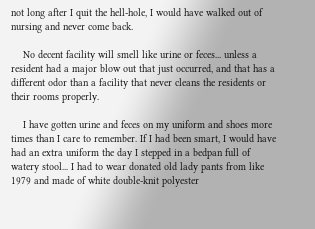not long after I quit the hell-hole, I would have walked out of nursing and never come back.

    No decent facility will smell like urine or feces... unless a resident had a major blow out that just occurred, and that has a different odor than a facility that never cleans the residents or their rooms properly.

    I have gotten urine and feces on my uniform and shoes more times than I care to remember. If I had been smart, I would have had an extra uniform the day I stepped in a bedpan full of watery stool... I had to wear donated old lady pants from like 1979 and made of white double-knit polyester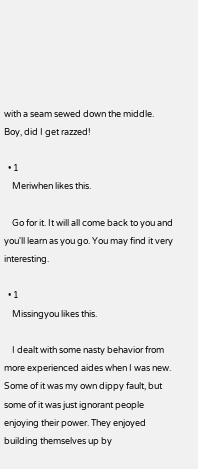with a seam sewed down the middle. Boy, did I get razzed!

  • 1
    Meriwhen likes this.

    Go for it. It will all come back to you and you'll learn as you go. You may find it very interesting.

  • 1
    Missingyou likes this.

    I dealt with some nasty behavior from more experienced aides when I was new. Some of it was my own dippy fault, but some of it was just ignorant people enjoying their power. They enjoyed building themselves up by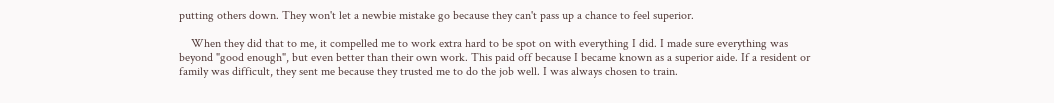putting others down. They won't let a newbie mistake go because they can't pass up a chance to feel superior.

    When they did that to me, it compelled me to work extra hard to be spot on with everything I did. I made sure everything was beyond "good enough", but even better than their own work. This paid off because I became known as a superior aide. If a resident or family was difficult, they sent me because they trusted me to do the job well. I was always chosen to train.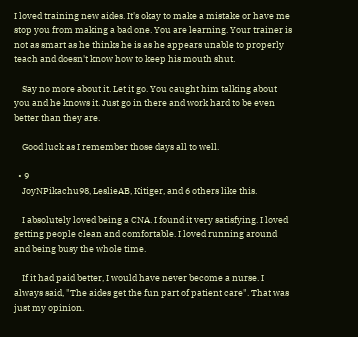I loved training new aides. It's okay to make a mistake or have me stop you from making a bad one. You are learning. Your trainer is not as smart as he thinks he is as he appears unable to properly teach and doesn't know how to keep his mouth shut.

    Say no more about it. Let it go. You caught him talking about you and he knows it. Just go in there and work hard to be even better than they are.

    Good luck as I remember those days all to well.

  • 9
    JoyNPikachu98, LeslieAB, Kitiger, and 6 others like this.

    I absolutely loved being a CNA. I found it very satisfying. I loved getting people clean and comfortable. I loved running around and being busy the whole time.

    If it had paid better, I would have never become a nurse. I always said, "The aides get the fun part of patient care". That was just my opinion.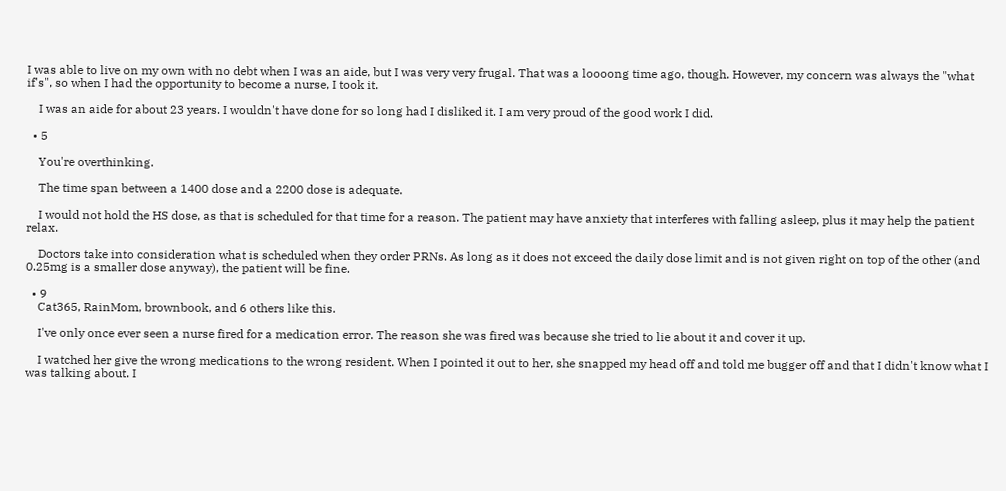I was able to live on my own with no debt when I was an aide, but I was very very frugal. That was a loooong time ago, though. However, my concern was always the "what if's", so when I had the opportunity to become a nurse, I took it.

    I was an aide for about 23 years. I wouldn't have done for so long had I disliked it. I am very proud of the good work I did.

  • 5

    You're overthinking.

    The time span between a 1400 dose and a 2200 dose is adequate.

    I would not hold the HS dose, as that is scheduled for that time for a reason. The patient may have anxiety that interferes with falling asleep, plus it may help the patient relax.

    Doctors take into consideration what is scheduled when they order PRNs. As long as it does not exceed the daily dose limit and is not given right on top of the other (and 0.25mg is a smaller dose anyway), the patient will be fine.

  • 9
    Cat365, RainMom, brownbook, and 6 others like this.

    I've only once ever seen a nurse fired for a medication error. The reason she was fired was because she tried to lie about it and cover it up.

    I watched her give the wrong medications to the wrong resident. When I pointed it out to her, she snapped my head off and told me bugger off and that I didn't know what I was talking about. I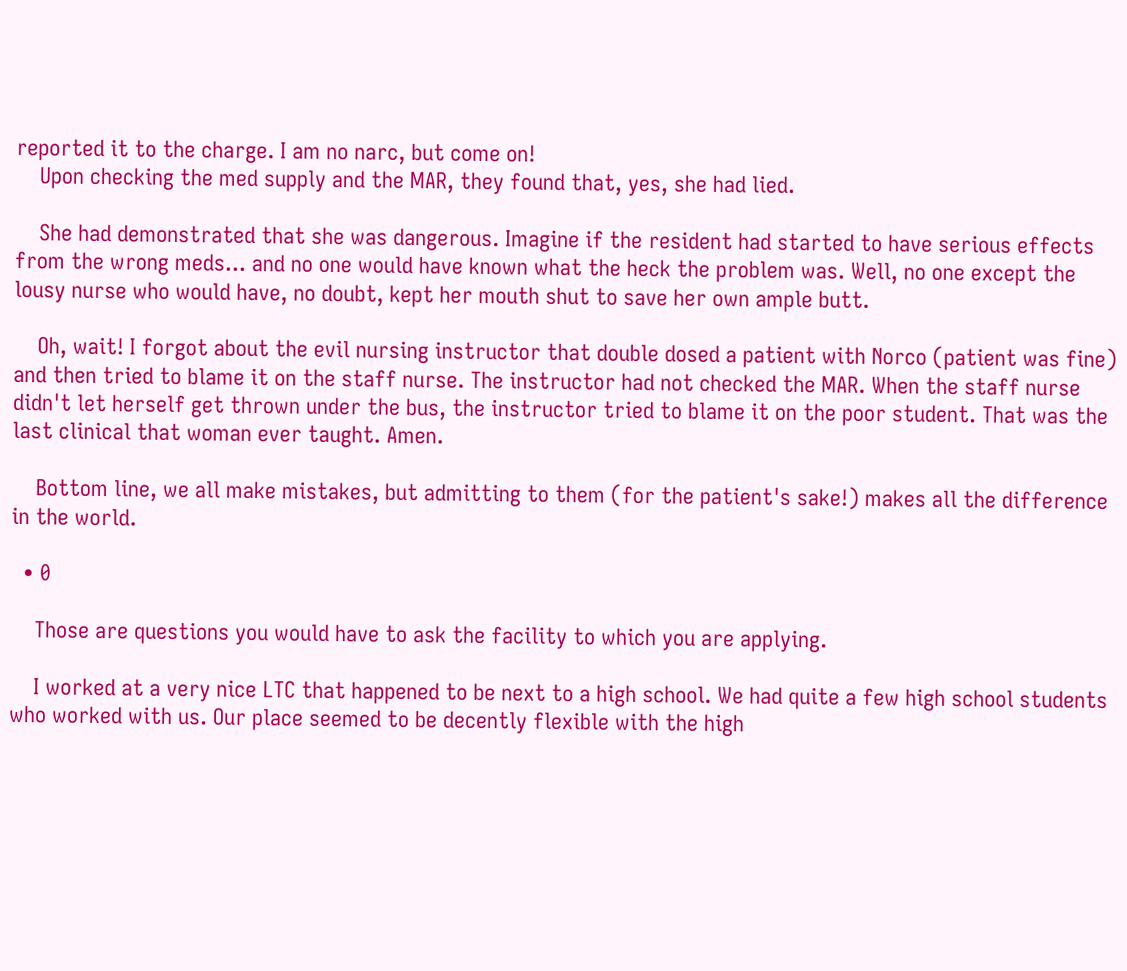reported it to the charge. I am no narc, but come on!
    Upon checking the med supply and the MAR, they found that, yes, she had lied.

    She had demonstrated that she was dangerous. Imagine if the resident had started to have serious effects from the wrong meds... and no one would have known what the heck the problem was. Well, no one except the lousy nurse who would have, no doubt, kept her mouth shut to save her own ample butt.

    Oh, wait! I forgot about the evil nursing instructor that double dosed a patient with Norco (patient was fine) and then tried to blame it on the staff nurse. The instructor had not checked the MAR. When the staff nurse didn't let herself get thrown under the bus, the instructor tried to blame it on the poor student. That was the last clinical that woman ever taught. Amen.

    Bottom line, we all make mistakes, but admitting to them (for the patient's sake!) makes all the difference in the world.

  • 0

    Those are questions you would have to ask the facility to which you are applying.

    I worked at a very nice LTC that happened to be next to a high school. We had quite a few high school students who worked with us. Our place seemed to be decently flexible with the high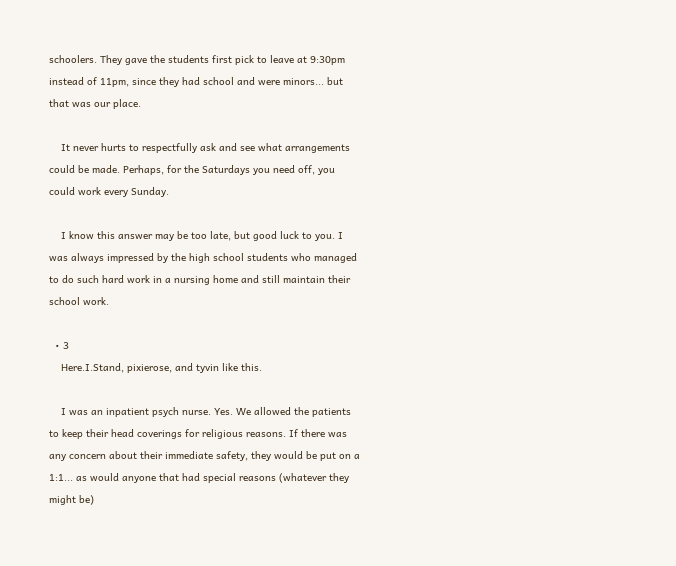schoolers. They gave the students first pick to leave at 9:30pm instead of 11pm, since they had school and were minors... but that was our place.

    It never hurts to respectfully ask and see what arrangements could be made. Perhaps, for the Saturdays you need off, you could work every Sunday.

    I know this answer may be too late, but good luck to you. I was always impressed by the high school students who managed to do such hard work in a nursing home and still maintain their school work.

  • 3
    Here.I.Stand, pixierose, and tyvin like this.

    I was an inpatient psych nurse. Yes. We allowed the patients to keep their head coverings for religious reasons. If there was any concern about their immediate safety, they would be put on a 1:1... as would anyone that had special reasons (whatever they might be)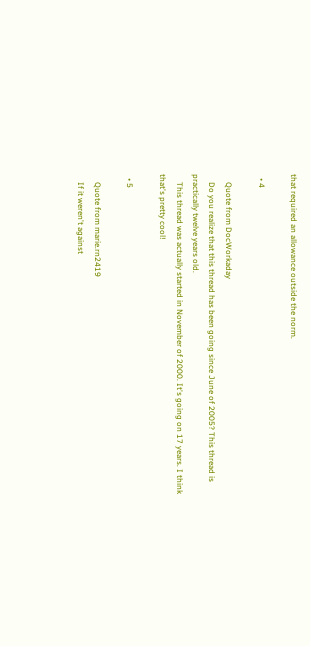that required an allowance outside the norm.

  • 4

    Quote from DocWorkaday
    Do you realize that this thread has been going since June of 2005? This thread is practically twelve years old.
    This thread was actually started in November of 2000. It's going on 17 years. I think that's pretty cool!

  • 5

    Quote from marie.rn2419
    If it weren't against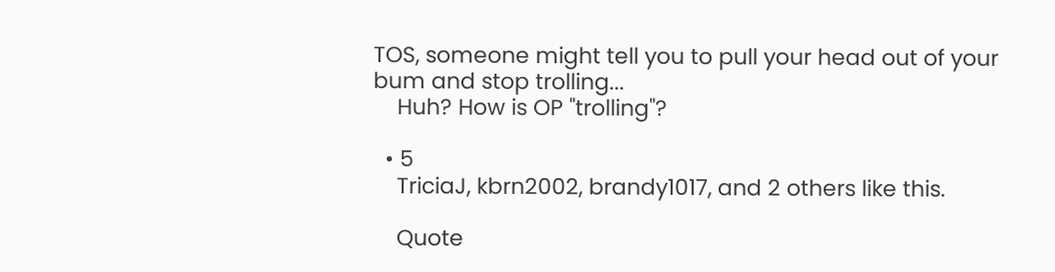TOS, someone might tell you to pull your head out of your bum and stop trolling...
    Huh? How is OP "trolling"?

  • 5
    TriciaJ, kbrn2002, brandy1017, and 2 others like this.

    Quote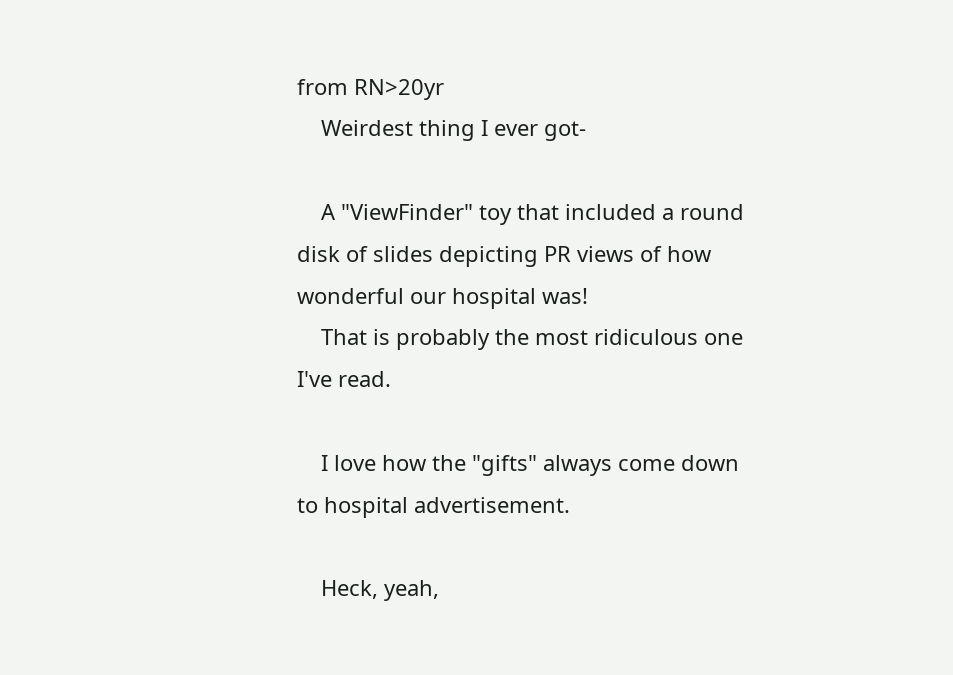from RN>20yr
    Weirdest thing I ever got-

    A "ViewFinder" toy that included a round disk of slides depicting PR views of how wonderful our hospital was!
    That is probably the most ridiculous one I've read.

    I love how the "gifts" always come down to hospital advertisement.

    Heck, yeah,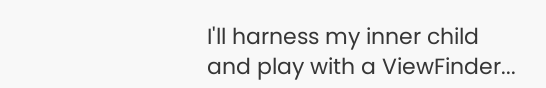I'll harness my inner child and play with a ViewFinder...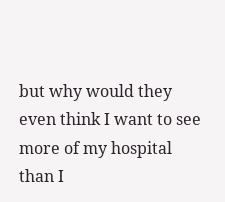but why would they even think I want to see more of my hospital than I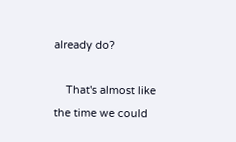already do?

    That's almost like the time we could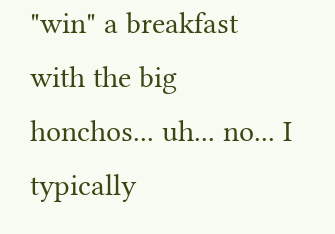"win" a breakfast with the big honchos... uh... no... I typically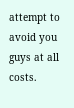attempt to avoid you guys at all costs.